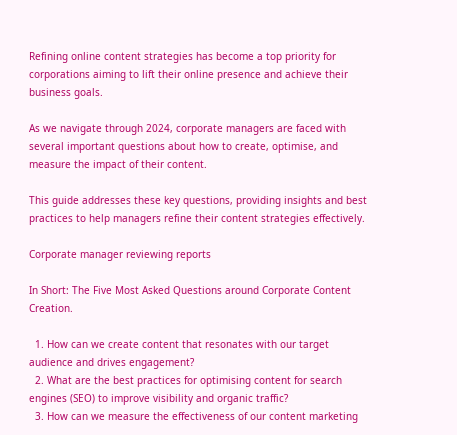Refining online content strategies has become a top priority for corporations aiming to lift their online presence and achieve their business goals.

As we navigate through 2024, corporate managers are faced with several important questions about how to create, optimise, and measure the impact of their content.

This guide addresses these key questions, providing insights and best practices to help managers refine their content strategies effectively.

Corporate manager reviewing reports

In Short: The Five Most Asked Questions around Corporate Content Creation.

  1. How can we create content that resonates with our target audience and drives engagement?
  2. What are the best practices for optimising content for search engines (SEO) to improve visibility and organic traffic?
  3. How can we measure the effectiveness of our content marketing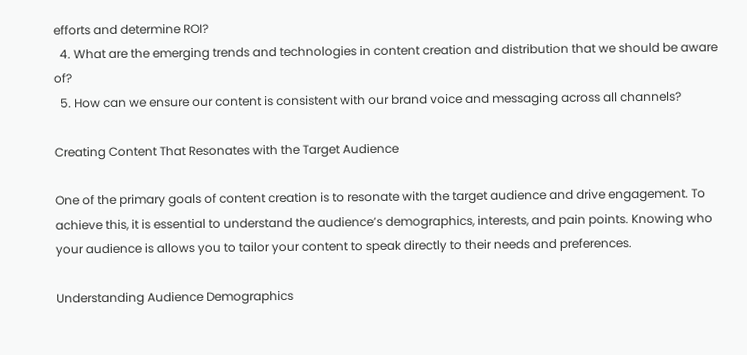efforts and determine ROI?
  4. What are the emerging trends and technologies in content creation and distribution that we should be aware of?
  5. How can we ensure our content is consistent with our brand voice and messaging across all channels?

Creating Content That Resonates with the Target Audience

One of the primary goals of content creation is to resonate with the target audience and drive engagement. To achieve this, it is essential to understand the audience’s demographics, interests, and pain points. Knowing who your audience is allows you to tailor your content to speak directly to their needs and preferences.

Understanding Audience Demographics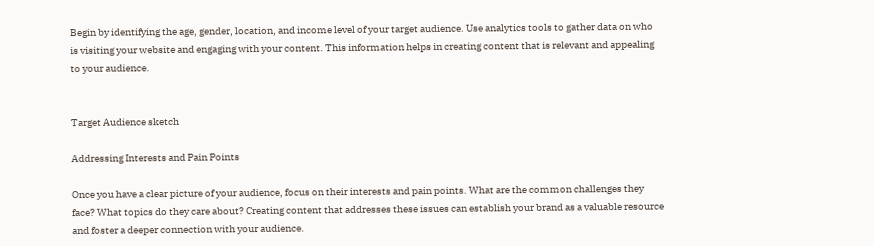Begin by identifying the age, gender, location, and income level of your target audience. Use analytics tools to gather data on who is visiting your website and engaging with your content. This information helps in creating content that is relevant and appealing to your audience.


Target Audience sketch

Addressing Interests and Pain Points

Once you have a clear picture of your audience, focus on their interests and pain points. What are the common challenges they face? What topics do they care about? Creating content that addresses these issues can establish your brand as a valuable resource and foster a deeper connection with your audience.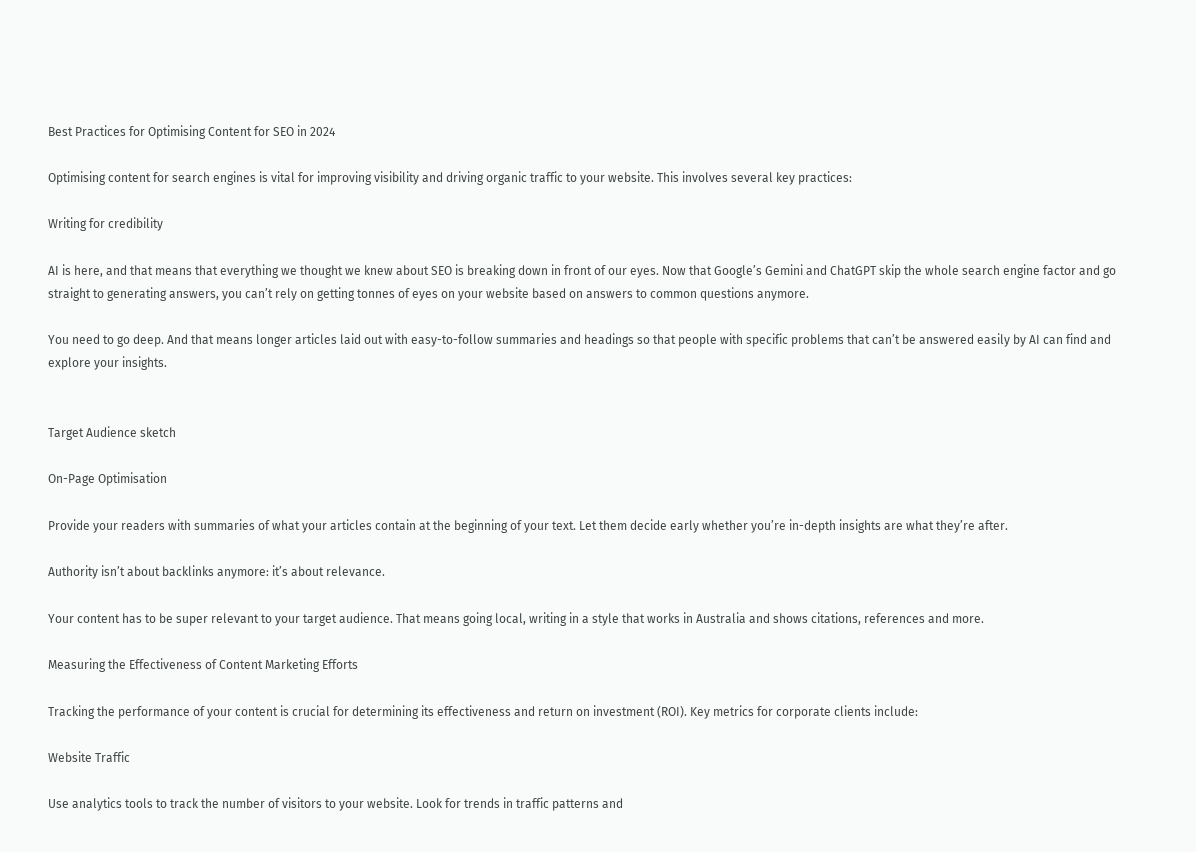Best Practices for Optimising Content for SEO in 2024

Optimising content for search engines is vital for improving visibility and driving organic traffic to your website. This involves several key practices:

Writing for credibility

AI is here, and that means that everything we thought we knew about SEO is breaking down in front of our eyes. Now that Google’s Gemini and ChatGPT skip the whole search engine factor and go straight to generating answers, you can’t rely on getting tonnes of eyes on your website based on answers to common questions anymore.

You need to go deep. And that means longer articles laid out with easy-to-follow summaries and headings so that people with specific problems that can’t be answered easily by AI can find and explore your insights.


Target Audience sketch

On-Page Optimisation

Provide your readers with summaries of what your articles contain at the beginning of your text. Let them decide early whether you’re in-depth insights are what they’re after.

Authority isn’t about backlinks anymore: it’s about relevance.

Your content has to be super relevant to your target audience. That means going local, writing in a style that works in Australia and shows citations, references and more.

Measuring the Effectiveness of Content Marketing Efforts

Tracking the performance of your content is crucial for determining its effectiveness and return on investment (ROI). Key metrics for corporate clients include:

Website Traffic

Use analytics tools to track the number of visitors to your website. Look for trends in traffic patterns and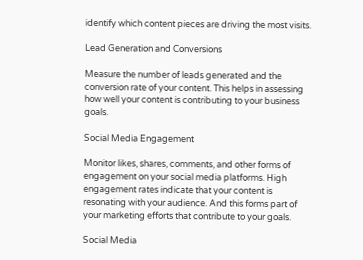identify which content pieces are driving the most visits.

Lead Generation and Conversions

Measure the number of leads generated and the conversion rate of your content. This helps in assessing how well your content is contributing to your business goals.

Social Media Engagement

Monitor likes, shares, comments, and other forms of engagement on your social media platforms. High engagement rates indicate that your content is resonating with your audience. And this forms part of your marketing efforts that contribute to your goals.

Social Media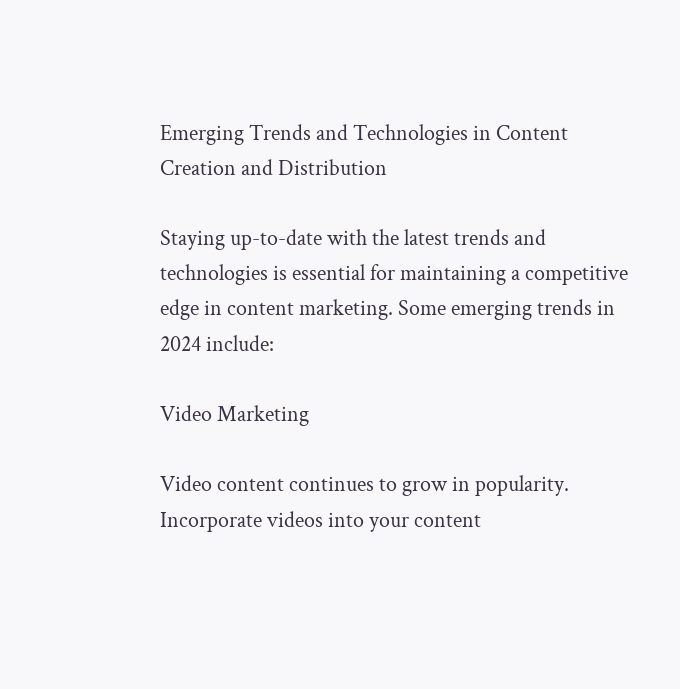Emerging Trends and Technologies in Content Creation and Distribution

Staying up-to-date with the latest trends and technologies is essential for maintaining a competitive edge in content marketing. Some emerging trends in 2024 include:

Video Marketing

Video content continues to grow in popularity. Incorporate videos into your content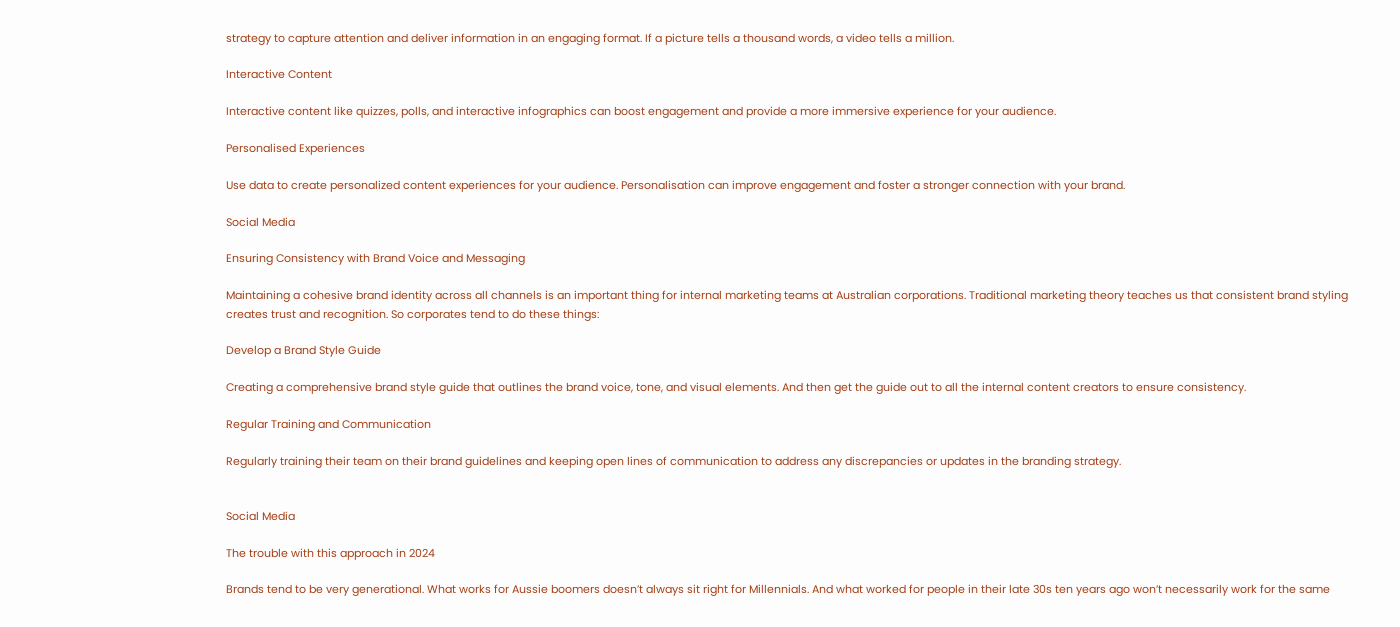strategy to capture attention and deliver information in an engaging format. If a picture tells a thousand words, a video tells a million.

Interactive Content

Interactive content like quizzes, polls, and interactive infographics can boost engagement and provide a more immersive experience for your audience.

Personalised Experiences

Use data to create personalized content experiences for your audience. Personalisation can improve engagement and foster a stronger connection with your brand.

Social Media

Ensuring Consistency with Brand Voice and Messaging

Maintaining a cohesive brand identity across all channels is an important thing for internal marketing teams at Australian corporations. Traditional marketing theory teaches us that consistent brand styling creates trust and recognition. So corporates tend to do these things:

Develop a Brand Style Guide

Creating a comprehensive brand style guide that outlines the brand voice, tone, and visual elements. And then get the guide out to all the internal content creators to ensure consistency.

Regular Training and Communication

Regularly training their team on their brand guidelines and keeping open lines of communication to address any discrepancies or updates in the branding strategy.


Social Media

The trouble with this approach in 2024

Brands tend to be very generational. What works for Aussie boomers doesn’t always sit right for Millennials. And what worked for people in their late 30s ten years ago won’t necessarily work for the same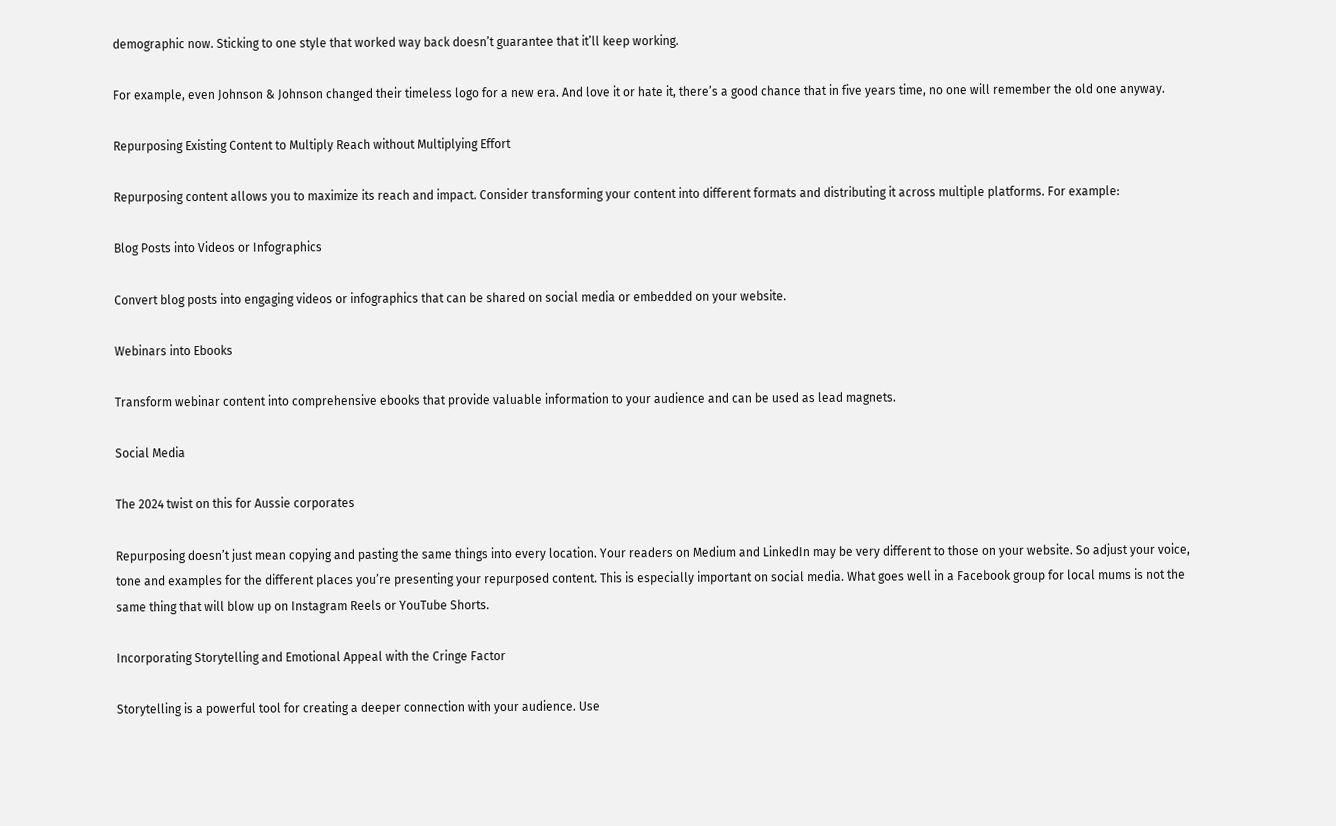demographic now. Sticking to one style that worked way back doesn’t guarantee that it’ll keep working.

For example, even Johnson & Johnson changed their timeless logo for a new era. And love it or hate it, there’s a good chance that in five years time, no one will remember the old one anyway.

Repurposing Existing Content to Multiply Reach without Multiplying Effort

Repurposing content allows you to maximize its reach and impact. Consider transforming your content into different formats and distributing it across multiple platforms. For example:

Blog Posts into Videos or Infographics

Convert blog posts into engaging videos or infographics that can be shared on social media or embedded on your website.

Webinars into Ebooks

Transform webinar content into comprehensive ebooks that provide valuable information to your audience and can be used as lead magnets.

Social Media

The 2024 twist on this for Aussie corporates

Repurposing doesn’t just mean copying and pasting the same things into every location. Your readers on Medium and LinkedIn may be very different to those on your website. So adjust your voice, tone and examples for the different places you’re presenting your repurposed content. This is especially important on social media. What goes well in a Facebook group for local mums is not the same thing that will blow up on Instagram Reels or YouTube Shorts.

Incorporating Storytelling and Emotional Appeal with the Cringe Factor

Storytelling is a powerful tool for creating a deeper connection with your audience. Use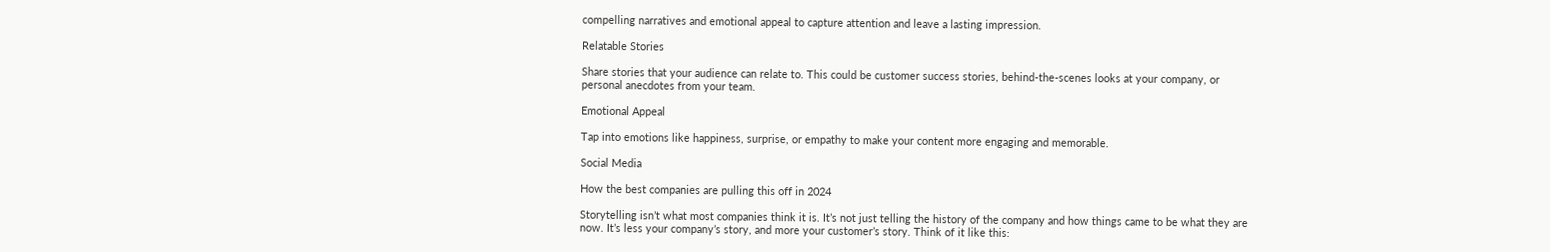compelling narratives and emotional appeal to capture attention and leave a lasting impression.

Relatable Stories

Share stories that your audience can relate to. This could be customer success stories, behind-the-scenes looks at your company, or personal anecdotes from your team.

Emotional Appeal

Tap into emotions like happiness, surprise, or empathy to make your content more engaging and memorable.

Social Media

How the best companies are pulling this off in 2024

Storytelling isn’t what most companies think it is. It’s not just telling the history of the company and how things came to be what they are now. It’s less your company’s story, and more your customer’s story. Think of it like this: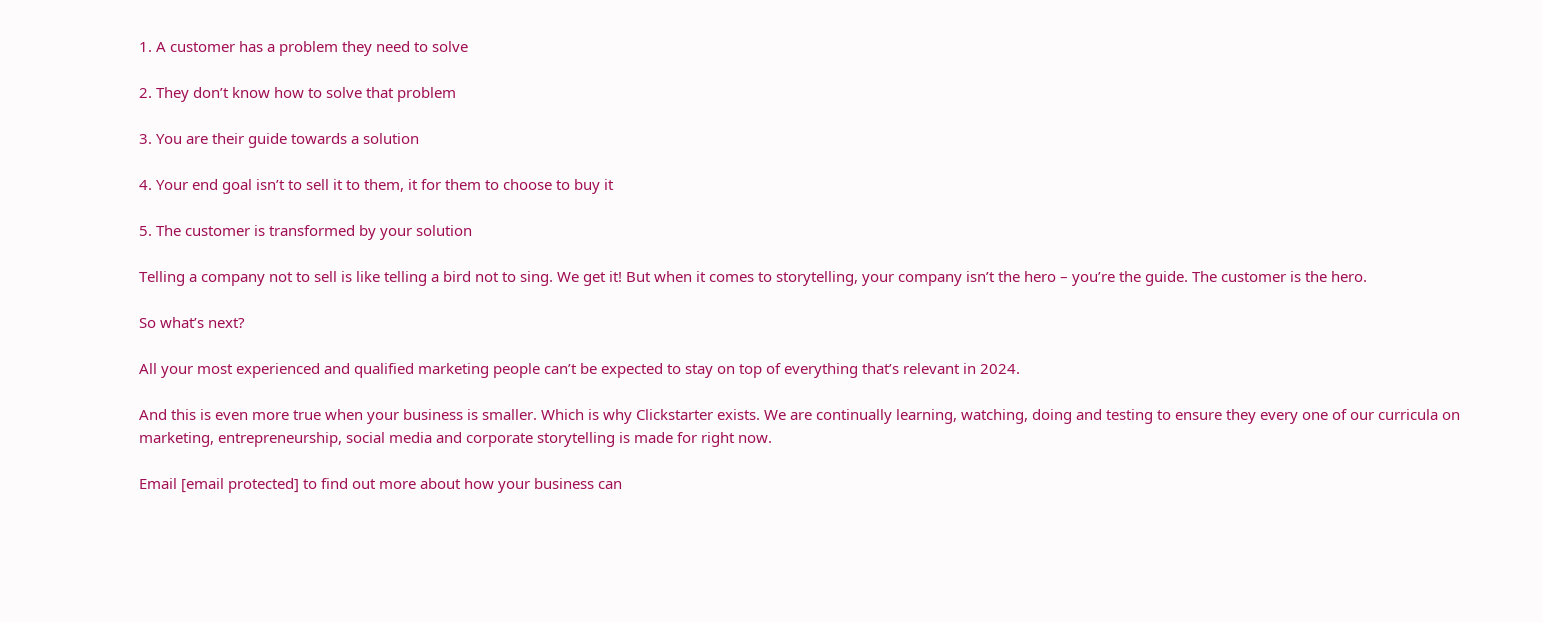1. A customer has a problem they need to solve

2. They don’t know how to solve that problem

3. You are their guide towards a solution

4. Your end goal isn’t to sell it to them, it for them to choose to buy it

5. The customer is transformed by your solution

Telling a company not to sell is like telling a bird not to sing. We get it! But when it comes to storytelling, your company isn’t the hero – you’re the guide. The customer is the hero.

So what’s next?

All your most experienced and qualified marketing people can’t be expected to stay on top of everything that’s relevant in 2024.

And this is even more true when your business is smaller. Which is why Clickstarter exists. We are continually learning, watching, doing and testing to ensure they every one of our curricula on marketing, entrepreneurship, social media and corporate storytelling is made for right now.

Email [email protected] to find out more about how your business can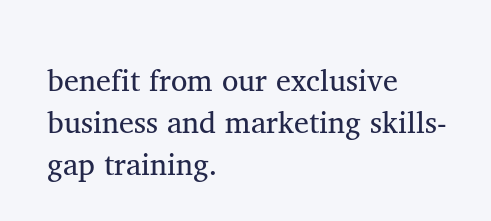benefit from our exclusive business and marketing skills-gap training.